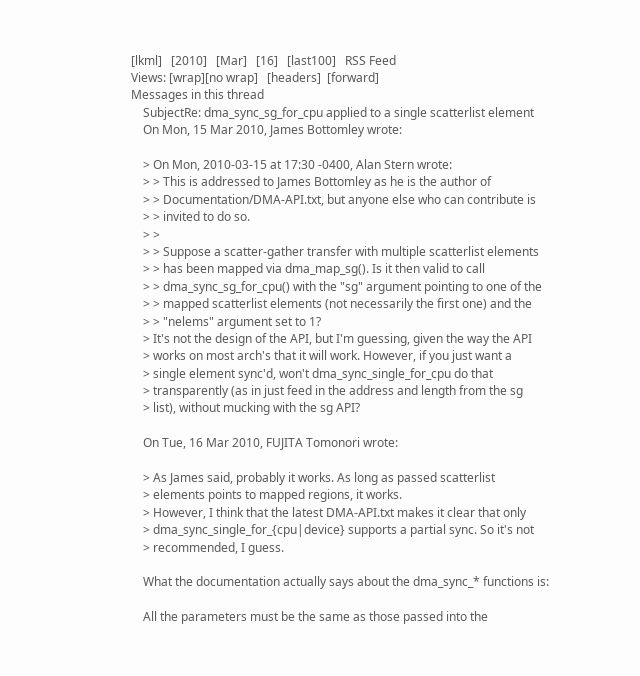[lkml]   [2010]   [Mar]   [16]   [last100]   RSS Feed
Views: [wrap][no wrap]   [headers]  [forward]
Messages in this thread
    SubjectRe: dma_sync_sg_for_cpu applied to a single scatterlist element
    On Mon, 15 Mar 2010, James Bottomley wrote:

    > On Mon, 2010-03-15 at 17:30 -0400, Alan Stern wrote:
    > > This is addressed to James Bottomley as he is the author of
    > > Documentation/DMA-API.txt, but anyone else who can contribute is
    > > invited to do so.
    > >
    > > Suppose a scatter-gather transfer with multiple scatterlist elements
    > > has been mapped via dma_map_sg(). Is it then valid to call
    > > dma_sync_sg_for_cpu() with the "sg" argument pointing to one of the
    > > mapped scatterlist elements (not necessarily the first one) and the
    > > "nelems" argument set to 1?
    > It's not the design of the API, but I'm guessing, given the way the API
    > works on most arch's that it will work. However, if you just want a
    > single element sync'd, won't dma_sync_single_for_cpu do that
    > transparently (as in just feed in the address and length from the sg
    > list), without mucking with the sg API?

    On Tue, 16 Mar 2010, FUJITA Tomonori wrote:

    > As James said, probably it works. As long as passed scatterlist
    > elements points to mapped regions, it works.
    > However, I think that the latest DMA-API.txt makes it clear that only
    > dma_sync_single_for_{cpu|device} supports a partial sync. So it's not
    > recommended, I guess.

    What the documentation actually says about the dma_sync_* functions is:

    All the parameters must be the same as those passed into the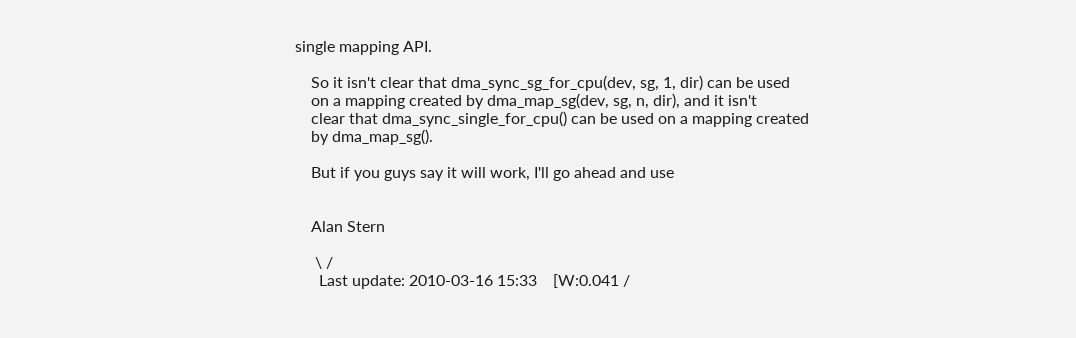single mapping API.

    So it isn't clear that dma_sync_sg_for_cpu(dev, sg, 1, dir) can be used
    on a mapping created by dma_map_sg(dev, sg, n, dir), and it isn't
    clear that dma_sync_single_for_cpu() can be used on a mapping created
    by dma_map_sg().

    But if you guys say it will work, I'll go ahead and use


    Alan Stern

     \ /
      Last update: 2010-03-16 15:33    [W:0.041 /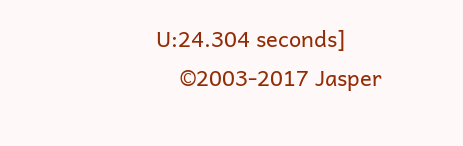U:24.304 seconds]
    ©2003-2017 Jasper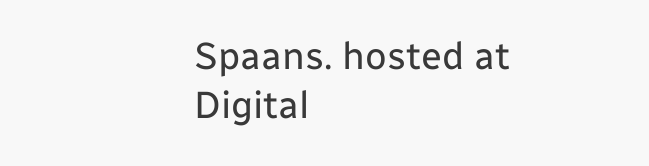Spaans. hosted at Digital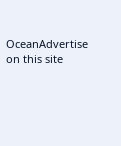OceanAdvertise on this site